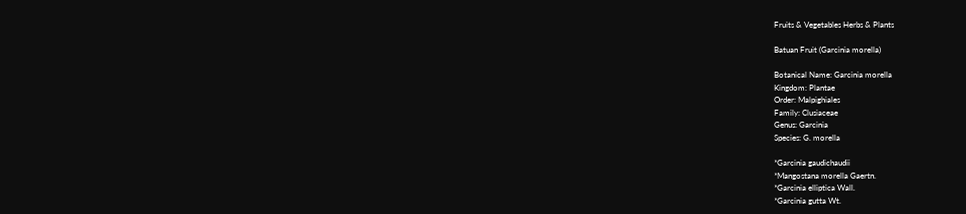Fruits & Vegetables Herbs & Plants

Batuan Fruit (Garcinia morella)

Botanical Name: Garcinia morella
Kingdom: Plantae
Order: Malpighiales
Family: Clusiaceae
Genus: Garcinia
Species: G. morella

*Garcinia gaudichaudii
*Mangostana morella Gaertn.
*Garcinia elliptica Wall.
*Garcinia gutta Wt.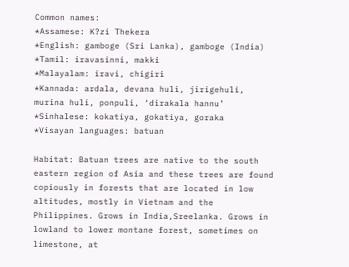Common names:
*Assamese: K?zi Thekera
*English: gamboge (Sri Lanka), gamboge (India)
*Tamil: iravasinni, makki
*Malayalam: iravi, chigiri
*Kannada: ardala, devana huli, jirigehuli, murina huli, ponpuli, ‘dirakala hannu’
*Sinhalese: kokatiya, gokatiya, goraka
*Visayan languages: batuan

Habitat: Batuan trees are native to the south eastern region of Asia and these trees are found copiously in forests that are located in low altitudes, mostly in Vietnam and the Philippines. Grows in India,Sreelanka. Grows in lowland to lower montane forest, sometimes on limestone, at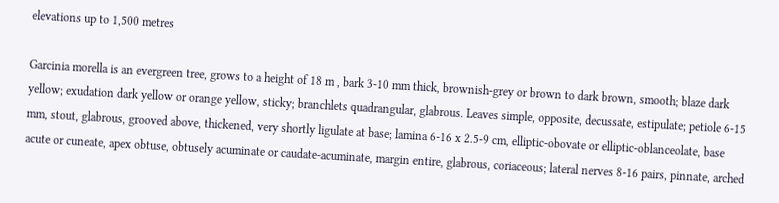elevations up to 1,500 metres

Garcinia morella is an evergreen tree, grows to a height of 18 m , bark 3-10 mm thick, brownish-grey or brown to dark brown, smooth; blaze dark yellow; exudation dark yellow or orange yellow, sticky; branchlets quadrangular, glabrous. Leaves simple, opposite, decussate, estipulate; petiole 6-15 mm, stout, glabrous, grooved above, thickened, very shortly ligulate at base; lamina 6-16 x 2.5-9 cm, elliptic-obovate or elliptic-oblanceolate, base acute or cuneate, apex obtuse, obtusely acuminate or caudate-acuminate, margin entire, glabrous, coriaceous; lateral nerves 8-16 pairs, pinnate, arched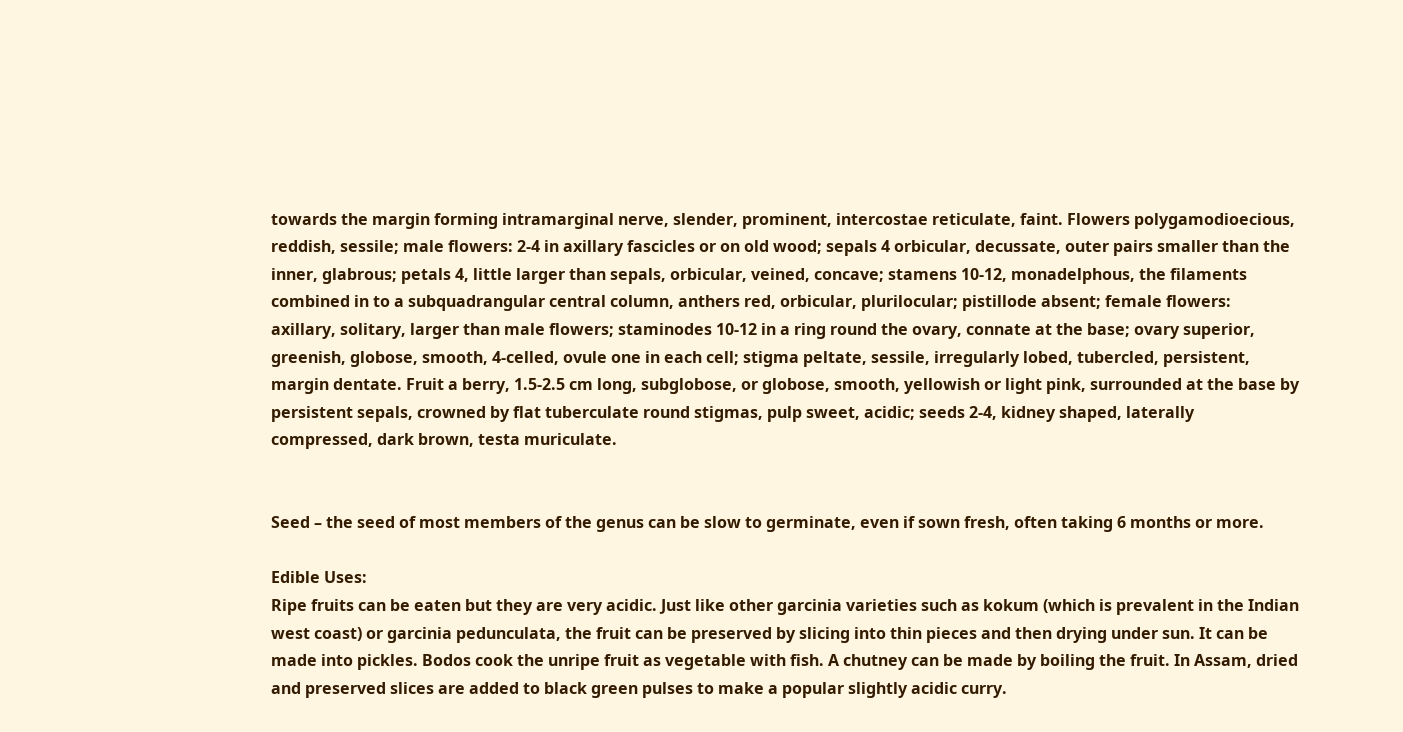towards the margin forming intramarginal nerve, slender, prominent, intercostae reticulate, faint. Flowers polygamodioecious, reddish, sessile; male flowers: 2-4 in axillary fascicles or on old wood; sepals 4 orbicular, decussate, outer pairs smaller than the inner, glabrous; petals 4, little larger than sepals, orbicular, veined, concave; stamens 10-12, monadelphous, the filaments combined in to a subquadrangular central column, anthers red, orbicular, plurilocular; pistillode absent; female flowers: axillary, solitary, larger than male flowers; staminodes 10-12 in a ring round the ovary, connate at the base; ovary superior, greenish, globose, smooth, 4-celled, ovule one in each cell; stigma peltate, sessile, irregularly lobed, tubercled, persistent, margin dentate. Fruit a berry, 1.5-2.5 cm long, subglobose, or globose, smooth, yellowish or light pink, surrounded at the base by persistent sepals, crowned by flat tuberculate round stigmas, pulp sweet, acidic; seeds 2-4, kidney shaped, laterally compressed, dark brown, testa muriculate.


Seed – the seed of most members of the genus can be slow to germinate, even if sown fresh, often taking 6 months or more.

Edible Uses:
Ripe fruits can be eaten but they are very acidic. Just like other garcinia varieties such as kokum (which is prevalent in the Indian west coast) or garcinia pedunculata, the fruit can be preserved by slicing into thin pieces and then drying under sun. It can be made into pickles. Bodos cook the unripe fruit as vegetable with fish. A chutney can be made by boiling the fruit. In Assam, dried and preserved slices are added to black green pulses to make a popular slightly acidic curry.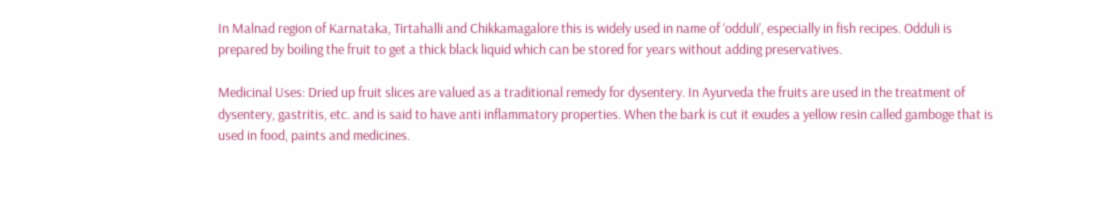In Malnad region of Karnataka, Tirtahalli and Chikkamagalore this is widely used in name of ‘odduli’, especially in fish recipes. Odduli is prepared by boiling the fruit to get a thick black liquid which can be stored for years without adding preservatives.

Medicinal Uses: Dried up fruit slices are valued as a traditional remedy for dysentery. In Ayurveda the fruits are used in the treatment of dysentery, gastritis, etc. and is said to have anti inflammatory properties. When the bark is cut it exudes a yellow resin called gamboge that is used in food, paints and medicines.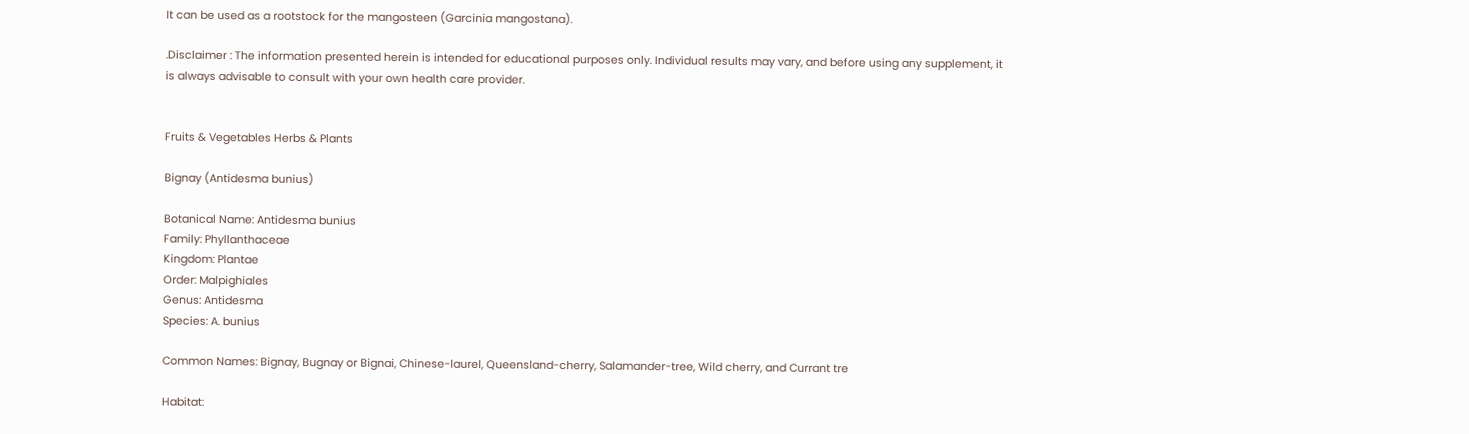It can be used as a rootstock for the mangosteen (Garcinia mangostana).

.Disclaimer : The information presented herein is intended for educational purposes only. Individual results may vary, and before using any supplement, it is always advisable to consult with your own health care provider.


Fruits & Vegetables Herbs & Plants

Bignay (Antidesma bunius)

Botanical Name: Antidesma bunius
Family: Phyllanthaceae
Kingdom: Plantae
Order: Malpighiales
Genus: Antidesma
Species: A. bunius

Common Names: Bignay, Bugnay or Bignai, Chinese-laurel, Queensland-cherry, Salamander-tree, Wild cherry, and Currant tre

Habitat: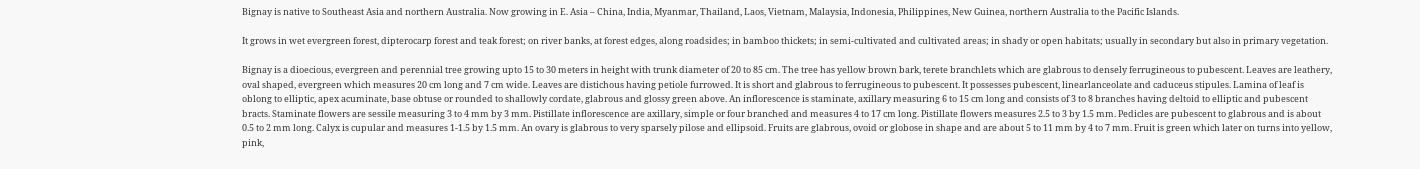Bignay is native to Southeast Asia and northern Australia. Now growing in E. Asia – China, India, Myanmar, Thailand, Laos, Vietnam, Malaysia, Indonesia, Philippines, New Guinea, northern Australia to the Pacific Islands.

It grows in wet evergreen forest, dipterocarp forest and teak forest; on river banks, at forest edges, along roadsides; in bamboo thickets; in semi-cultivated and cultivated areas; in shady or open habitats; usually in secondary but also in primary vegetation.

Bignay is a dioecious, evergreen and perennial tree growing upto 15 to 30 meters in height with trunk diameter of 20 to 85 cm. The tree has yellow brown bark, terete branchlets which are glabrous to densely ferrugineous to pubescent. Leaves are leathery, oval shaped, evergreen which measures 20 cm long and 7 cm wide. Leaves are distichous having petiole furrowed. It is short and glabrous to ferrugineous to pubescent. It possesses pubescent, linearlanceolate and caduceus stipules. Lamina of leaf is oblong to elliptic, apex acuminate, base obtuse or rounded to shallowly cordate, glabrous and glossy green above. An inflorescence is staminate, axillary measuring 6 to 15 cm long and consists of 3 to 8 branches having deltoid to elliptic and pubescent bracts. Staminate flowers are sessile measuring 3 to 4 mm by 3 mm. Pistillate inflorescence are axillary, simple or four branched and measures 4 to 17 cm long. Pistillate flowers measures 2.5 to 3 by 1.5 mm. Pedicles are pubescent to glabrous and is about 0.5 to 2 mm long. Calyx is cupular and measures 1-1.5 by 1.5 mm. An ovary is glabrous to very sparsely pilose and ellipsoid. Fruits are glabrous, ovoid or globose in shape and are about 5 to 11 mm by 4 to 7 mm. Fruit is green which later on turns into yellow, pink,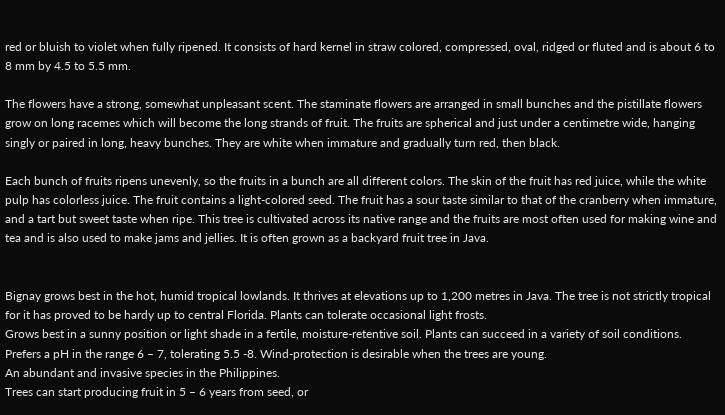red or bluish to violet when fully ripened. It consists of hard kernel in straw colored, compressed, oval, ridged or fluted and is about 6 to 8 mm by 4.5 to 5.5 mm.

The flowers have a strong, somewhat unpleasant scent. The staminate flowers are arranged in small bunches and the pistillate flowers grow on long racemes which will become the long strands of fruit. The fruits are spherical and just under a centimetre wide, hanging singly or paired in long, heavy bunches. They are white when immature and gradually turn red, then black.

Each bunch of fruits ripens unevenly, so the fruits in a bunch are all different colors. The skin of the fruit has red juice, while the white pulp has colorless juice. The fruit contains a light-colored seed. The fruit has a sour taste similar to that of the cranberry when immature, and a tart but sweet taste when ripe. This tree is cultivated across its native range and the fruits are most often used for making wine and tea and is also used to make jams and jellies. It is often grown as a backyard fruit tree in Java.


Bignay grows best in the hot, humid tropical lowlands. It thrives at elevations up to 1,200 metres in Java. The tree is not strictly tropical for it has proved to be hardy up to central Florida. Plants can tolerate occasional light frosts.
Grows best in a sunny position or light shade in a fertile, moisture-retentive soil. Plants can succeed in a variety of soil conditions. Prefers a pH in the range 6 – 7, tolerating 5.5 -8. Wind-protection is desirable when the trees are young.
An abundant and invasive species in the Philippines.
Trees can start producing fruit in 5 – 6 years from seed, or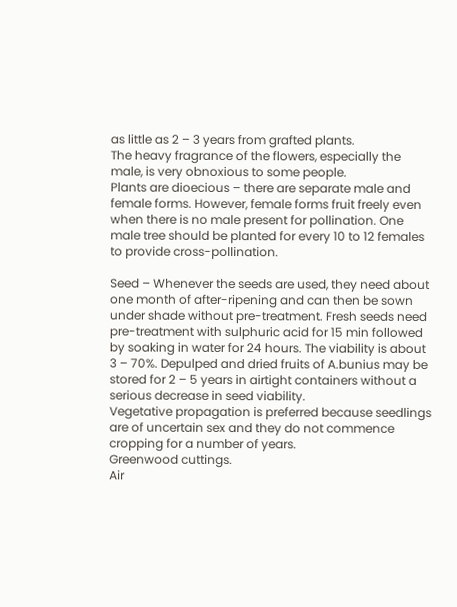as little as 2 – 3 years from grafted plants.
The heavy fragrance of the flowers, especially the male, is very obnoxious to some people.
Plants are dioecious – there are separate male and female forms. However, female forms fruit freely even when there is no male present for pollination. One male tree should be planted for every 10 to 12 females to provide cross-pollination.

Seed – Whenever the seeds are used, they need about one month of after-ripening and can then be sown under shade without pre-treatment. Fresh seeds need pre-treatment with sulphuric acid for 15 min followed by soaking in water for 24 hours. The viability is about 3 – 70%. Depulped and dried fruits of A.bunius may be stored for 2 – 5 years in airtight containers without a serious decrease in seed viability.
Vegetative propagation is preferred because seedlings are of uncertain sex and they do not commence cropping for a number of years.
Greenwood cuttings.
Air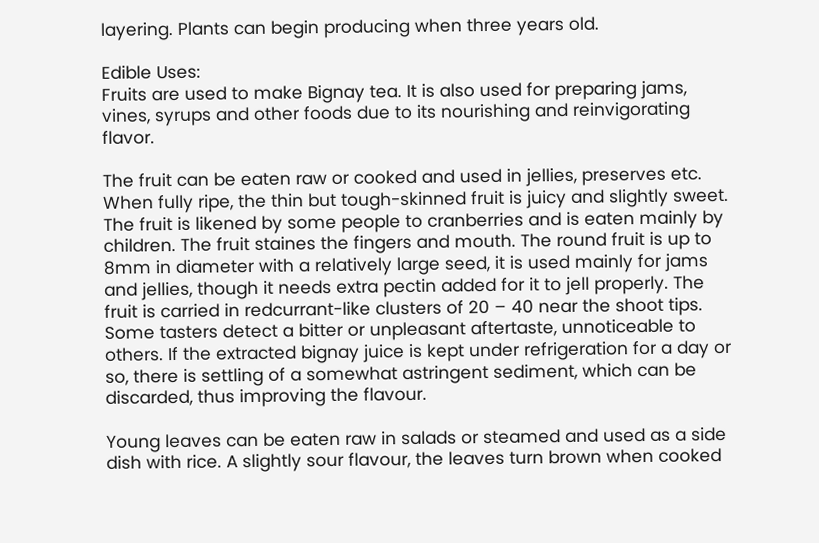layering. Plants can begin producing when three years old.

Edible Uses:
Fruits are used to make Bignay tea. It is also used for preparing jams, vines, syrups and other foods due to its nourishing and reinvigorating flavor.

The fruit can be eaten raw or cooked and used in jellies, preserves etc. When fully ripe, the thin but tough-skinned fruit is juicy and slightly sweet. The fruit is likened by some people to cranberries and is eaten mainly by children. The fruit staines the fingers and mouth. The round fruit is up to 8mm in diameter with a relatively large seed, it is used mainly for jams and jellies, though it needs extra pectin added for it to jell properly. The fruit is carried in redcurrant-like clusters of 20 – 40 near the shoot tips. Some tasters detect a bitter or unpleasant aftertaste, unnoticeable to others. If the extracted bignay juice is kept under refrigeration for a day or so, there is settling of a somewhat astringent sediment, which can be discarded, thus improving the flavour.

Young leaves can be eaten raw in salads or steamed and used as a side dish with rice. A slightly sour flavour, the leaves turn brown when cooked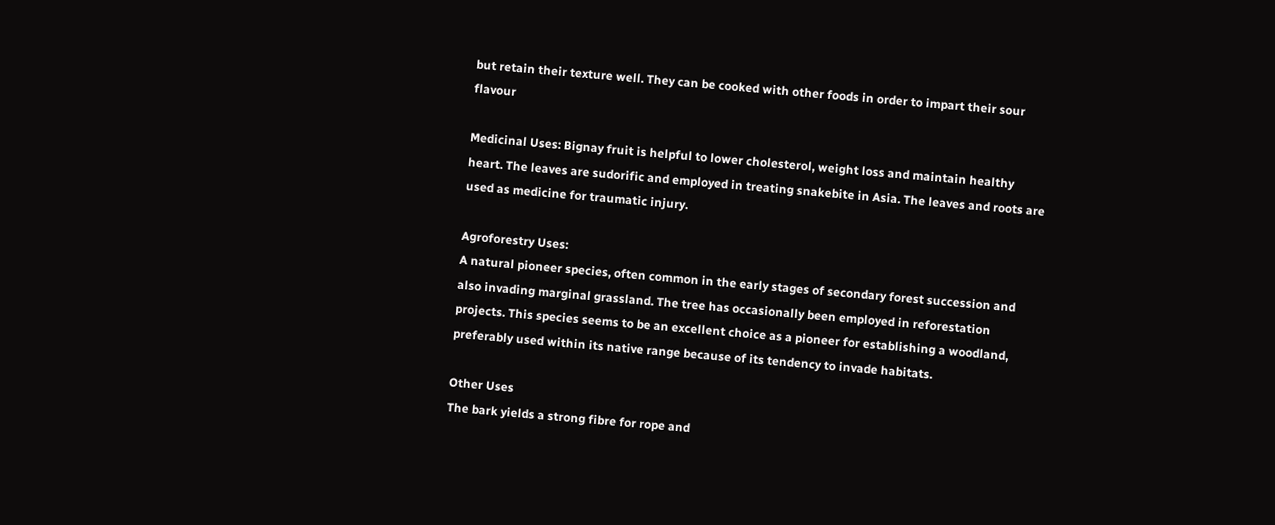but retain their texture well. They can be cooked with other foods in order to impart their sour flavour

Medicinal Uses: Bignay fruit is helpful to lower cholesterol, weight loss and maintain healthy heart. The leaves are sudorific and employed in treating snakebite in Asia. The leaves and roots are used as medicine for traumatic injury.

Agroforestry Uses:
A natural pioneer species, often common in the early stages of secondary forest succession and also invading marginal grassland. The tree has occasionally been employed in reforestation projects. This species seems to be an excellent choice as a pioneer for establishing a woodland, preferably used within its native range because of its tendency to invade habitats.

Other Uses
The bark yields a strong fibre for rope and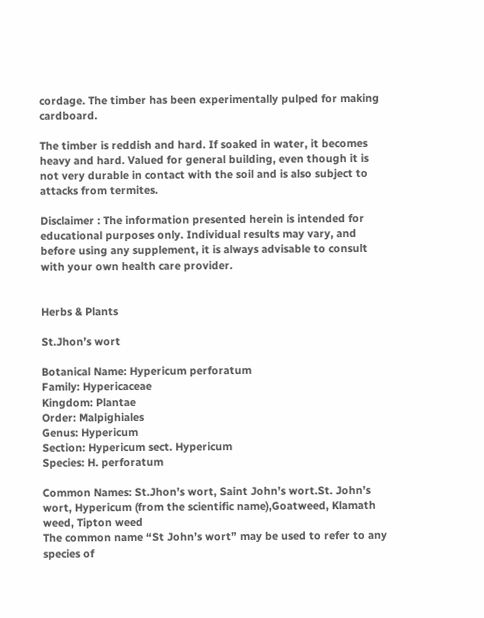cordage. The timber has been experimentally pulped for making cardboard.

The timber is reddish and hard. If soaked in water, it becomes heavy and hard. Valued for general building, even though it is not very durable in contact with the soil and is also subject to attacks from termites.

Disclaimer : The information presented herein is intended for educational purposes only. Individual results may vary, and before using any supplement, it is always advisable to consult with your own health care provider.


Herbs & Plants

St.Jhon’s wort

Botanical Name: Hypericum perforatum
Family: Hypericaceae
Kingdom: Plantae
Order: Malpighiales
Genus: Hypericum
Section: Hypericum sect. Hypericum
Species: H. perforatum

Common Names: St.Jhon’s wort, Saint John’s wort.St. John’s wort, Hypericum (from the scientific name),Goatweed, Klamath weed, Tipton weed
The common name “St John’s wort” may be used to refer to any species of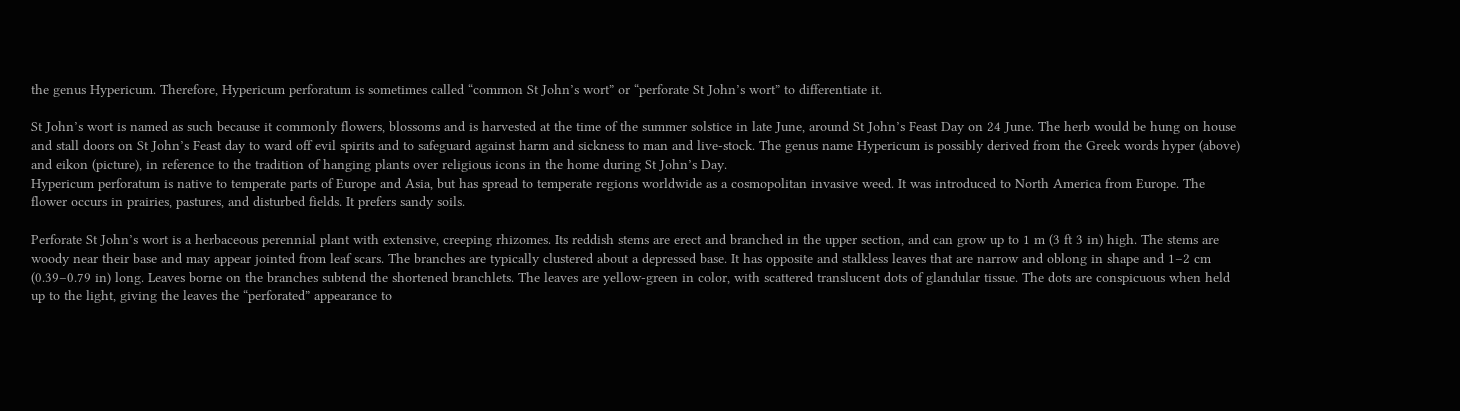the genus Hypericum. Therefore, Hypericum perforatum is sometimes called “common St John’s wort” or “perforate St John’s wort” to differentiate it.

St John’s wort is named as such because it commonly flowers, blossoms and is harvested at the time of the summer solstice in late June, around St John’s Feast Day on 24 June. The herb would be hung on house and stall doors on St John’s Feast day to ward off evil spirits and to safeguard against harm and sickness to man and live-stock. The genus name Hypericum is possibly derived from the Greek words hyper (above) and eikon (picture), in reference to the tradition of hanging plants over religious icons in the home during St John’s Day.
Hypericum perforatum is native to temperate parts of Europe and Asia, but has spread to temperate regions worldwide as a cosmopolitan invasive weed. It was introduced to North America from Europe. The flower occurs in prairies, pastures, and disturbed fields. It prefers sandy soils.

Perforate St John’s wort is a herbaceous perennial plant with extensive, creeping rhizomes. Its reddish stems are erect and branched in the upper section, and can grow up to 1 m (3 ft 3 in) high. The stems are woody near their base and may appear jointed from leaf scars. The branches are typically clustered about a depressed base. It has opposite and stalkless leaves that are narrow and oblong in shape and 1–2 cm (0.39–0.79 in) long. Leaves borne on the branches subtend the shortened branchlets. The leaves are yellow-green in color, with scattered translucent dots of glandular tissue. The dots are conspicuous when held up to the light, giving the leaves the “perforated” appearance to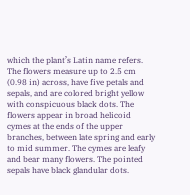which the plant’s Latin name refers. The flowers measure up to 2.5 cm (0.98 in) across, have five petals and sepals, and are colored bright yellow with conspicuous black dots. The flowers appear in broad helicoid cymes at the ends of the upper branches, between late spring and early to mid summer. The cymes are leafy and bear many flowers. The pointed sepals have black glandular dots.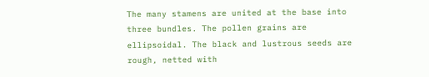The many stamens are united at the base into three bundles. The pollen grains are ellipsoidal. The black and lustrous seeds are rough, netted with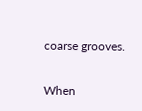coarse grooves.

When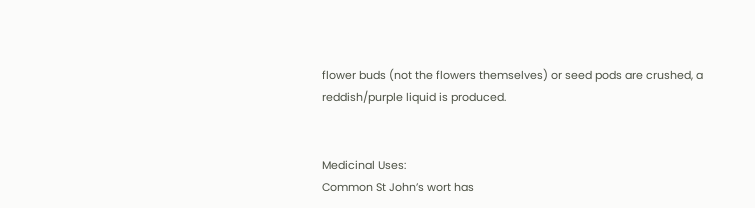flower buds (not the flowers themselves) or seed pods are crushed, a reddish/purple liquid is produced.


Medicinal Uses:
Common St John’s wort has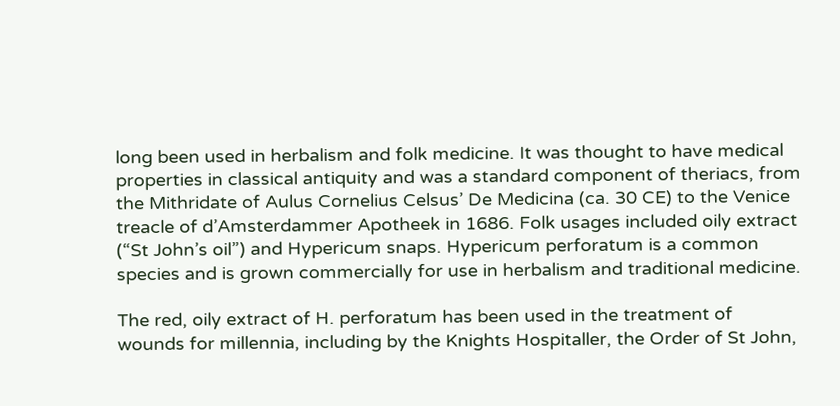long been used in herbalism and folk medicine. It was thought to have medical properties in classical antiquity and was a standard component of theriacs, from the Mithridate of Aulus Cornelius Celsus’ De Medicina (ca. 30 CE) to the Venice treacle of d’Amsterdammer Apotheek in 1686. Folk usages included oily extract (“St John’s oil”) and Hypericum snaps. Hypericum perforatum is a common species and is grown commercially for use in herbalism and traditional medicine.

The red, oily extract of H. perforatum has been used in the treatment of wounds for millennia, including by the Knights Hospitaller, the Order of St John,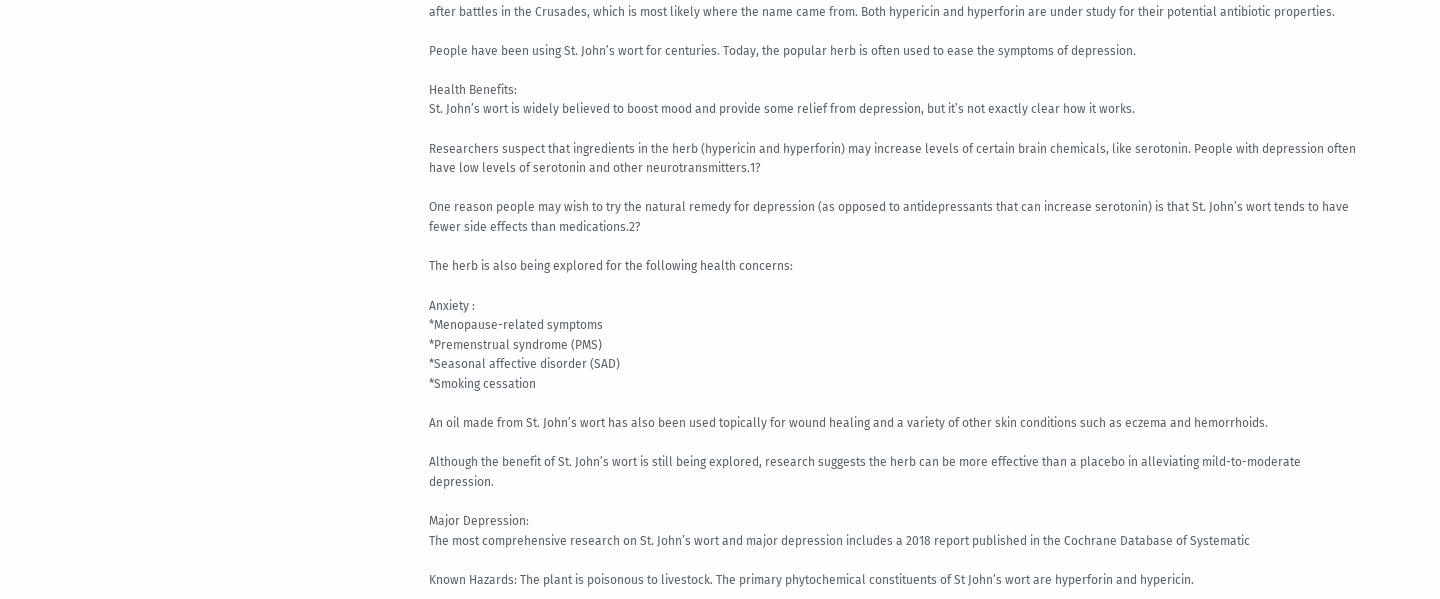after battles in the Crusades, which is most likely where the name came from. Both hypericin and hyperforin are under study for their potential antibiotic properties.

People have been using St. John’s wort for centuries. Today, the popular herb is often used to ease the symptoms of depression.

Health Benefits:
St. John’s wort is widely believed to boost mood and provide some relief from depression, but it’s not exactly clear how it works.

Researchers suspect that ingredients in the herb (hypericin and hyperforin) may increase levels of certain brain chemicals, like serotonin. People with depression often have low levels of serotonin and other neurotransmitters.1?

One reason people may wish to try the natural remedy for depression (as opposed to antidepressants that can increase serotonin) is that St. John’s wort tends to have fewer side effects than medications.2?

The herb is also being explored for the following health concerns:

Anxiety :
*Menopause-related symptoms
*Premenstrual syndrome (PMS)
*Seasonal affective disorder (SAD)
*Smoking cessation

An oil made from St. John’s wort has also been used topically for wound healing and a variety of other skin conditions such as eczema and hemorrhoids.

Although the benefit of St. John’s wort is still being explored, research suggests the herb can be more effective than a placebo in alleviating mild-to-moderate depression.

Major Depression:
The most comprehensive research on St. John’s wort and major depression includes a 2018 report published in the Cochrane Database of Systematic

Known Hazards: The plant is poisonous to livestock. The primary phytochemical constituents of St John’s wort are hyperforin and hypericin.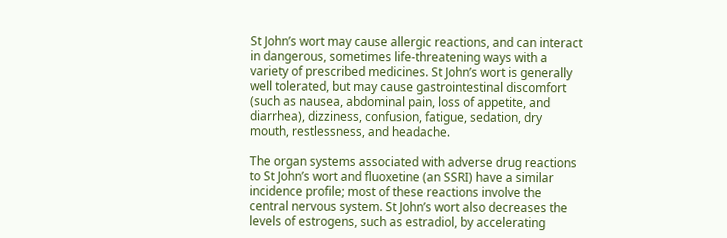St John’s wort may cause allergic reactions, and can interact in dangerous, sometimes life-threatening ways with a variety of prescribed medicines. St John’s wort is generally well tolerated, but may cause gastrointestinal discomfort (such as nausea, abdominal pain, loss of appetite, and diarrhea), dizziness, confusion, fatigue, sedation, dry mouth, restlessness, and headache.

The organ systems associated with adverse drug reactions to St John’s wort and fluoxetine (an SSRI) have a similar incidence profile; most of these reactions involve the central nervous system. St John’s wort also decreases the levels of estrogens, such as estradiol, by accelerating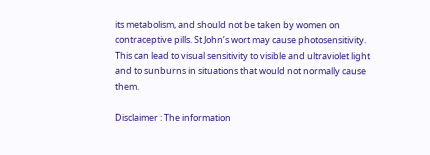its metabolism, and should not be taken by women on contraceptive pills. St John’s wort may cause photosensitivity. This can lead to visual sensitivity to visible and ultraviolet light and to sunburns in situations that would not normally cause them.

Disclaimer : The information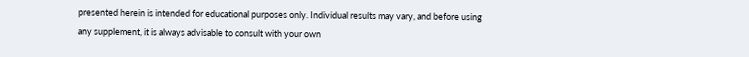presented herein is intended for educational purposes only. Individual results may vary, and before using any supplement, it is always advisable to consult with your own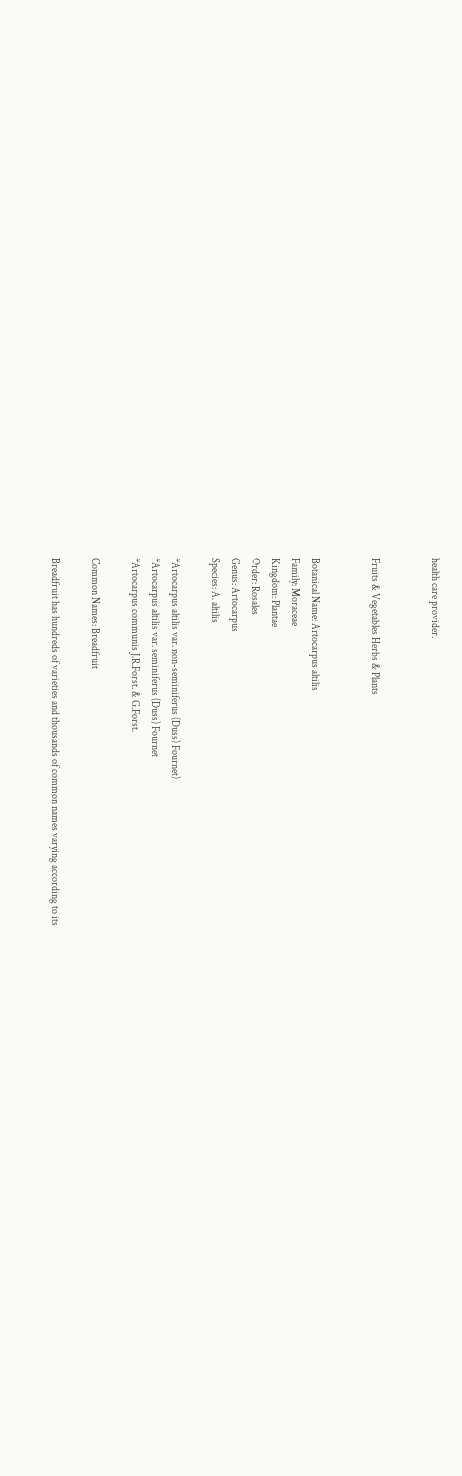health care provider.


Fruits & Vegetables Herbs & Plants


Botanical Name: Artocarpus altilis
Family: Moraceae
Kingdom: Plantae
Order: Rosales
Genus: Artocarpus
Species: A. altilis

*Artocarpus altilis var. non-seminiferus (Duss) Fournet)
*Artocarpus altilis var. seminiferus (Duss) Fournet
*Artocarpus communis J.R.Forst. & G.Forst.

Common Names: Breadfruit

Breadfruit has hundreds of varieties and thousands of common names varying according to its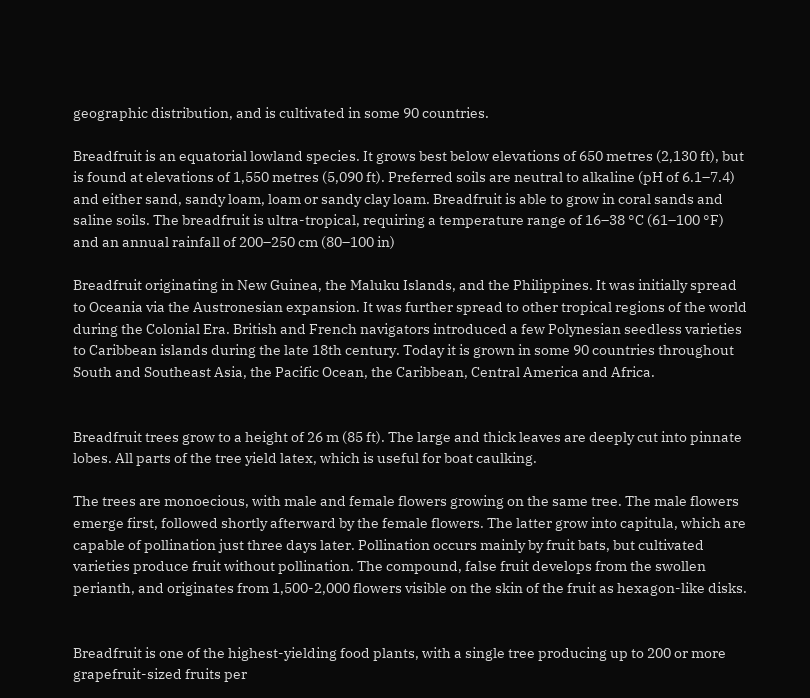geographic distribution, and is cultivated in some 90 countries.

Breadfruit is an equatorial lowland species. It grows best below elevations of 650 metres (2,130 ft), but is found at elevations of 1,550 metres (5,090 ft). Preferred soils are neutral to alkaline (pH of 6.1–7.4) and either sand, sandy loam, loam or sandy clay loam. Breadfruit is able to grow in coral sands and saline soils. The breadfruit is ultra-tropical, requiring a temperature range of 16–38 °C (61–100 °F) and an annual rainfall of 200–250 cm (80–100 in)

Breadfruit originating in New Guinea, the Maluku Islands, and the Philippines. It was initially spread to Oceania via the Austronesian expansion. It was further spread to other tropical regions of the world during the Colonial Era. British and French navigators introduced a few Polynesian seedless varieties to Caribbean islands during the late 18th century. Today it is grown in some 90 countries throughout South and Southeast Asia, the Pacific Ocean, the Caribbean, Central America and Africa.


Breadfruit trees grow to a height of 26 m (85 ft). The large and thick leaves are deeply cut into pinnate lobes. All parts of the tree yield latex, which is useful for boat caulking.

The trees are monoecious, with male and female flowers growing on the same tree. The male flowers emerge first, followed shortly afterward by the female flowers. The latter grow into capitula, which are capable of pollination just three days later. Pollination occurs mainly by fruit bats, but cultivated varieties produce fruit without pollination. The compound, false fruit develops from the swollen perianth, and originates from 1,500-2,000 flowers visible on the skin of the fruit as hexagon-like disks.


Breadfruit is one of the highest-yielding food plants, with a single tree producing up to 200 or more grapefruit-sized fruits per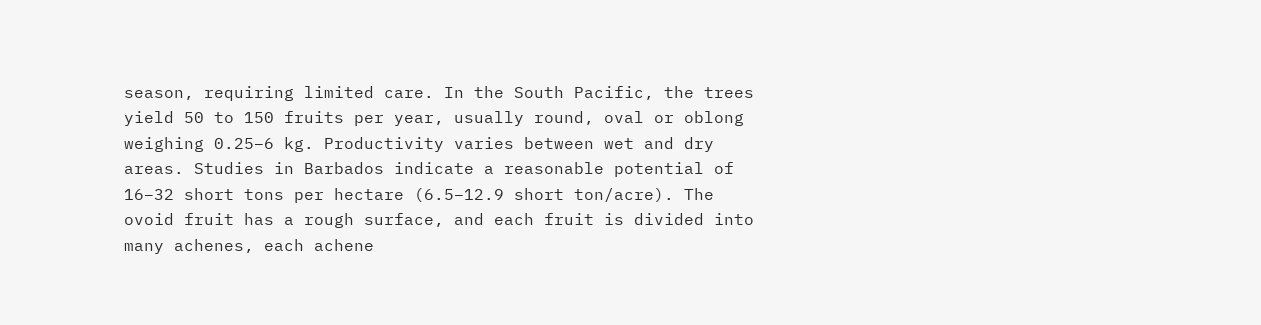season, requiring limited care. In the South Pacific, the trees yield 50 to 150 fruits per year, usually round, oval or oblong weighing 0.25–6 kg. Productivity varies between wet and dry areas. Studies in Barbados indicate a reasonable potential of 16–32 short tons per hectare (6.5–12.9 short ton/acre). The ovoid fruit has a rough surface, and each fruit is divided into many achenes, each achene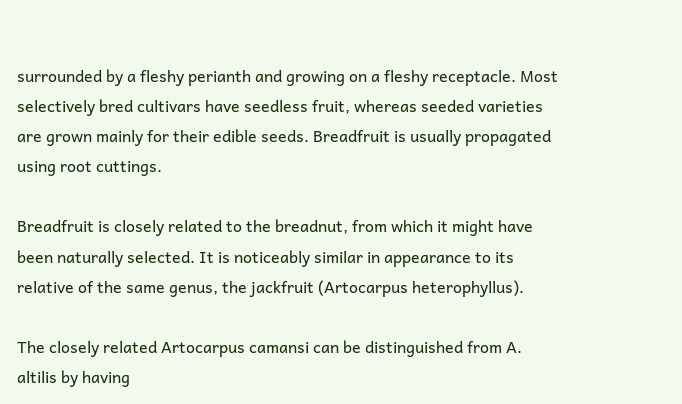surrounded by a fleshy perianth and growing on a fleshy receptacle. Most selectively bred cultivars have seedless fruit, whereas seeded varieties are grown mainly for their edible seeds. Breadfruit is usually propagated using root cuttings.

Breadfruit is closely related to the breadnut, from which it might have been naturally selected. It is noticeably similar in appearance to its relative of the same genus, the jackfruit (Artocarpus heterophyllus).

The closely related Artocarpus camansi can be distinguished from A. altilis by having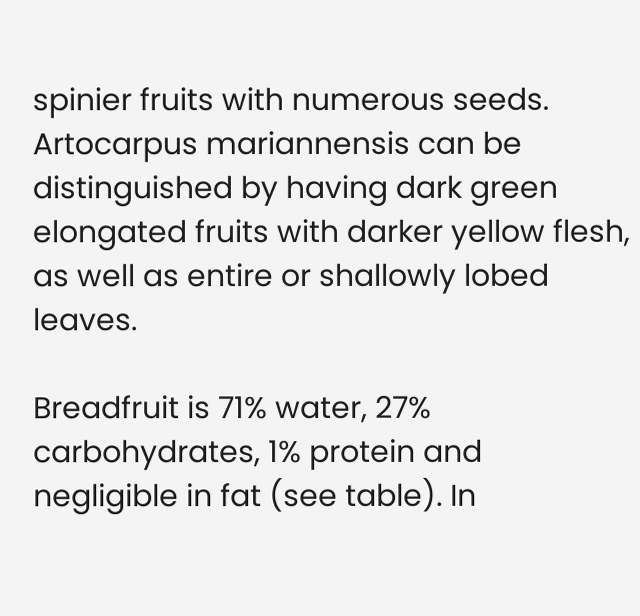spinier fruits with numerous seeds. Artocarpus mariannensis can be distinguished by having dark green elongated fruits with darker yellow flesh, as well as entire or shallowly lobed leaves.

Breadfruit is 71% water, 27% carbohydrates, 1% protein and negligible in fat (see table). In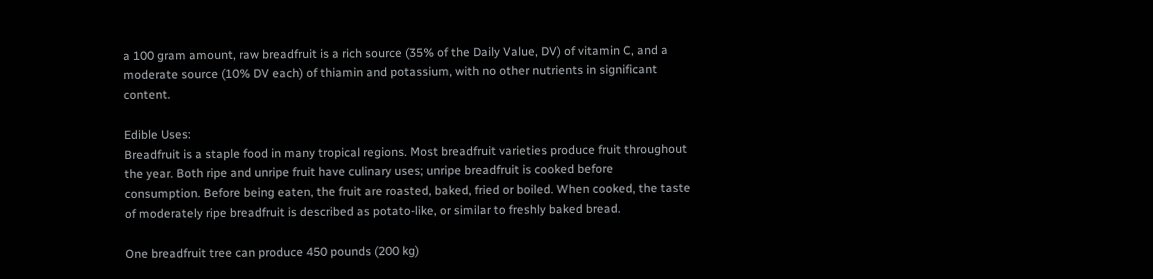a 100 gram amount, raw breadfruit is a rich source (35% of the Daily Value, DV) of vitamin C, and a moderate source (10% DV each) of thiamin and potassium, with no other nutrients in significant content.

Edible Uses:
Breadfruit is a staple food in many tropical regions. Most breadfruit varieties produce fruit throughout the year. Both ripe and unripe fruit have culinary uses; unripe breadfruit is cooked before consumption. Before being eaten, the fruit are roasted, baked, fried or boiled. When cooked, the taste of moderately ripe breadfruit is described as potato-like, or similar to freshly baked bread.

One breadfruit tree can produce 450 pounds (200 kg)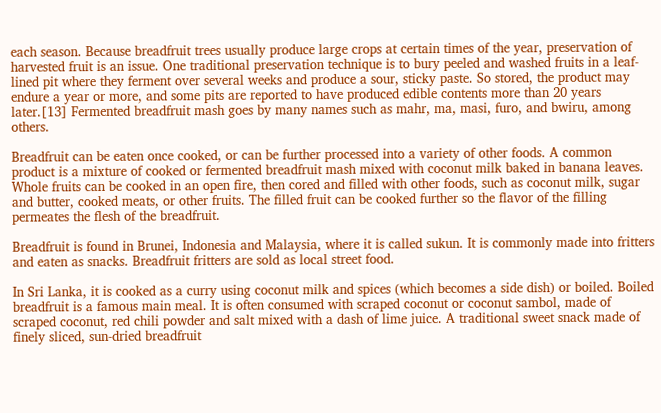each season. Because breadfruit trees usually produce large crops at certain times of the year, preservation of harvested fruit is an issue. One traditional preservation technique is to bury peeled and washed fruits in a leaf-lined pit where they ferment over several weeks and produce a sour, sticky paste. So stored, the product may endure a year or more, and some pits are reported to have produced edible contents more than 20 years later.[13] Fermented breadfruit mash goes by many names such as mahr, ma, masi, furo, and bwiru, among others.

Breadfruit can be eaten once cooked, or can be further processed into a variety of other foods. A common product is a mixture of cooked or fermented breadfruit mash mixed with coconut milk baked in banana leaves. Whole fruits can be cooked in an open fire, then cored and filled with other foods, such as coconut milk, sugar and butter, cooked meats, or other fruits. The filled fruit can be cooked further so the flavor of the filling permeates the flesh of the breadfruit.

Breadfruit is found in Brunei, Indonesia and Malaysia, where it is called sukun. It is commonly made into fritters and eaten as snacks. Breadfruit fritters are sold as local street food.

In Sri Lanka, it is cooked as a curry using coconut milk and spices (which becomes a side dish) or boiled. Boiled breadfruit is a famous main meal. It is often consumed with scraped coconut or coconut sambol, made of scraped coconut, red chili powder and salt mixed with a dash of lime juice. A traditional sweet snack made of finely sliced, sun-dried breadfruit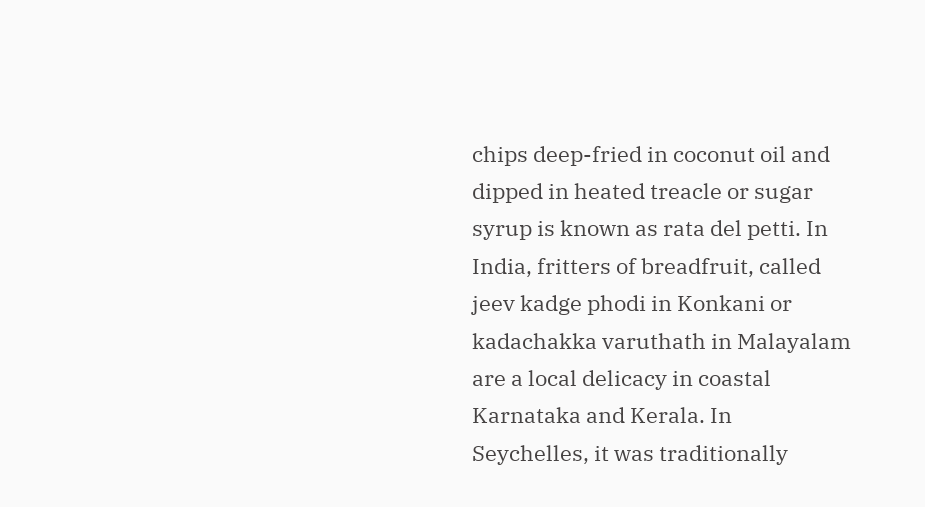chips deep-fried in coconut oil and dipped in heated treacle or sugar syrup is known as rata del petti. In India, fritters of breadfruit, called jeev kadge phodi in Konkani or kadachakka varuthath in Malayalam are a local delicacy in coastal Karnataka and Kerala. In Seychelles, it was traditionally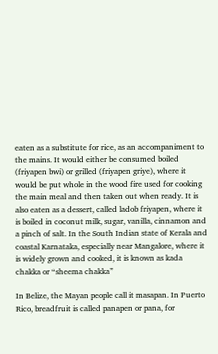eaten as a substitute for rice, as an accompaniment to the mains. It would either be consumed boiled (friyapen bwi) or grilled (friyapen griye), where it would be put whole in the wood fire used for cooking the main meal and then taken out when ready. It is also eaten as a dessert, called ladob friyapen, where it is boiled in coconut milk, sugar, vanilla, cinnamon and a pinch of salt. In the South Indian state of Kerala and coastal Karnataka, especially near Mangalore, where it is widely grown and cooked, it is known as kada chakka or “sheema chakka”

In Belize, the Mayan people call it masapan. In Puerto Rico, breadfruit is called panapen or pana, for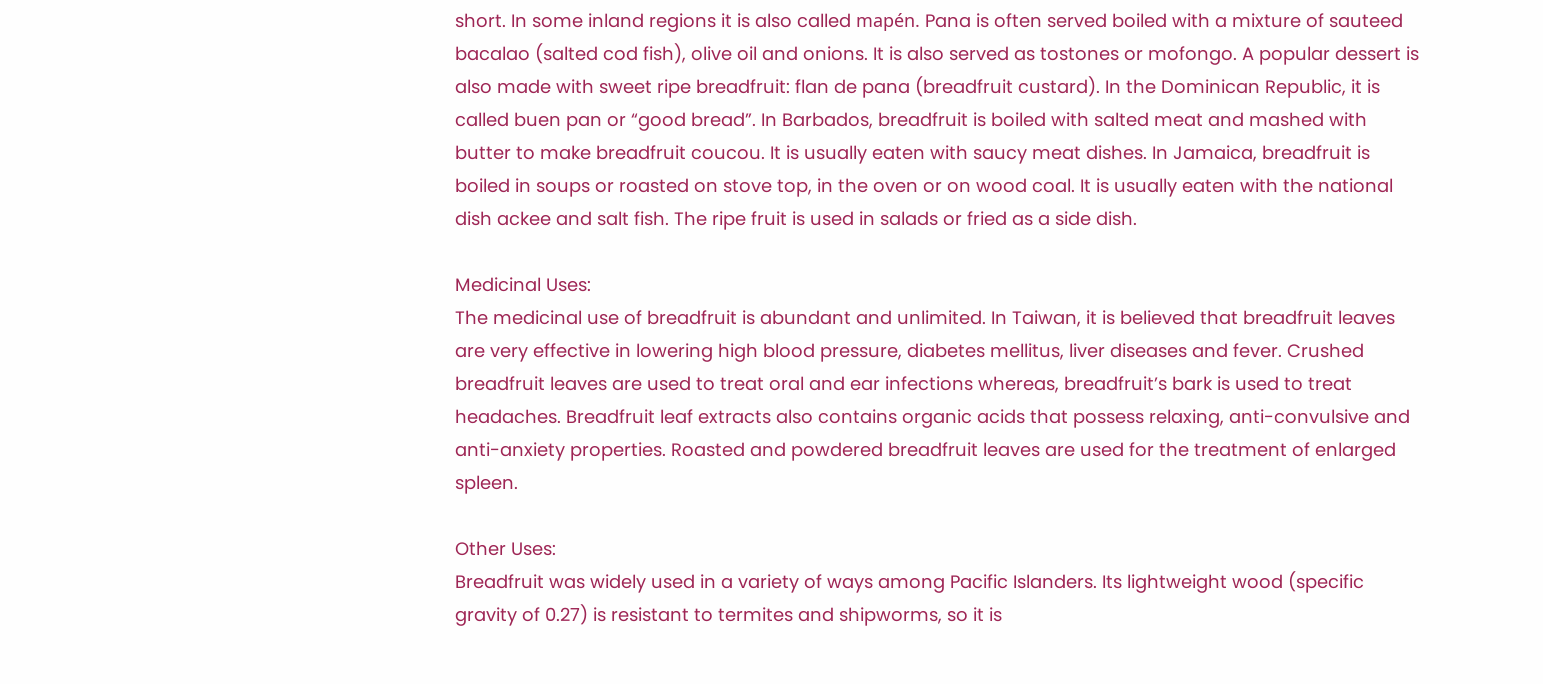short. In some inland regions it is also called mapén. Pana is often served boiled with a mixture of sauteed bacalao (salted cod fish), olive oil and onions. It is also served as tostones or mofongo. A popular dessert is also made with sweet ripe breadfruit: flan de pana (breadfruit custard). In the Dominican Republic, it is called buen pan or “good bread”. In Barbados, breadfruit is boiled with salted meat and mashed with butter to make breadfruit coucou. It is usually eaten with saucy meat dishes. In Jamaica, breadfruit is boiled in soups or roasted on stove top, in the oven or on wood coal. It is usually eaten with the national dish ackee and salt fish. The ripe fruit is used in salads or fried as a side dish.

Medicinal Uses:
The medicinal use of breadfruit is abundant and unlimited. In Taiwan, it is believed that breadfruit leaves are very effective in lowering high blood pressure, diabetes mellitus, liver diseases and fever. Crushed breadfruit leaves are used to treat oral and ear infections whereas, breadfruit’s bark is used to treat headaches. Breadfruit leaf extracts also contains organic acids that possess relaxing, anti-convulsive and anti-anxiety properties. Roasted and powdered breadfruit leaves are used for the treatment of enlarged spleen.

Other Uses:
Breadfruit was widely used in a variety of ways among Pacific Islanders. Its lightweight wood (specific gravity of 0.27) is resistant to termites and shipworms, so it is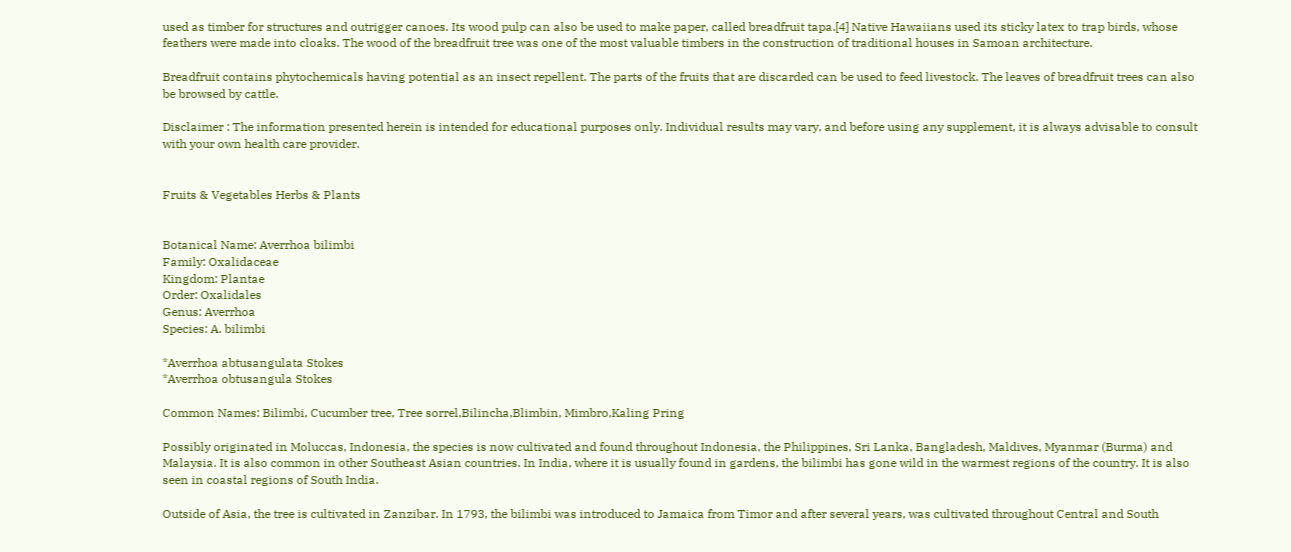used as timber for structures and outrigger canoes. Its wood pulp can also be used to make paper, called breadfruit tapa.[4] Native Hawaiians used its sticky latex to trap birds, whose feathers were made into cloaks. The wood of the breadfruit tree was one of the most valuable timbers in the construction of traditional houses in Samoan architecture.

Breadfruit contains phytochemicals having potential as an insect repellent. The parts of the fruits that are discarded can be used to feed livestock. The leaves of breadfruit trees can also be browsed by cattle.

Disclaimer : The information presented herein is intended for educational purposes only. Individual results may vary, and before using any supplement, it is always advisable to consult with your own health care provider.


Fruits & Vegetables Herbs & Plants


Botanical Name: Averrhoa bilimbi
Family: Oxalidaceae
Kingdom: Plantae
Order: Oxalidales
Genus: Averrhoa
Species: A. bilimbi

*Averrhoa abtusangulata Stokes
*Averrhoa obtusangula Stokes

Common Names: Bilimbi, Cucumber tree, Tree sorrel,Bilincha,Blimbin, Mimbro,Kaling Pring

Possibly originated in Moluccas, Indonesia, the species is now cultivated and found throughout Indonesia, the Philippines, Sri Lanka, Bangladesh, Maldives, Myanmar (Burma) and Malaysia. It is also common in other Southeast Asian countries. In India, where it is usually found in gardens, the bilimbi has gone wild in the warmest regions of the country. It is also seen in coastal regions of South India.

Outside of Asia, the tree is cultivated in Zanzibar. In 1793, the bilimbi was introduced to Jamaica from Timor and after several years, was cultivated throughout Central and South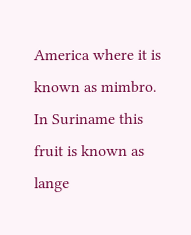America where it is known as mimbro. In Suriname this fruit is known as lange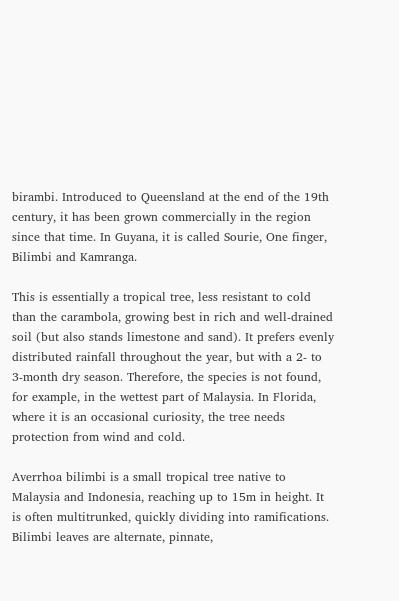birambi. Introduced to Queensland at the end of the 19th century, it has been grown commercially in the region since that time. In Guyana, it is called Sourie, One finger, Bilimbi and Kamranga.

This is essentially a tropical tree, less resistant to cold than the carambola, growing best in rich and well-drained soil (but also stands limestone and sand). It prefers evenly distributed rainfall throughout the year, but with a 2- to 3-month dry season. Therefore, the species is not found, for example, in the wettest part of Malaysia. In Florida, where it is an occasional curiosity, the tree needs protection from wind and cold.

Averrhoa bilimbi is a small tropical tree native to Malaysia and Indonesia, reaching up to 15m in height. It is often multitrunked, quickly dividing into ramifications. Bilimbi leaves are alternate, pinnate,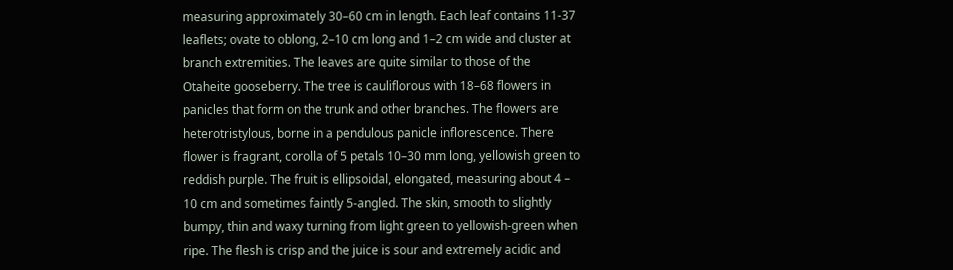measuring approximately 30–60 cm in length. Each leaf contains 11-37 leaflets; ovate to oblong, 2–10 cm long and 1–2 cm wide and cluster at branch extremities. The leaves are quite similar to those of the Otaheite gooseberry. The tree is cauliflorous with 18–68 flowers in panicles that form on the trunk and other branches. The flowers are heterotristylous, borne in a pendulous panicle inflorescence. There flower is fragrant, corolla of 5 petals 10–30 mm long, yellowish green to reddish purple. The fruit is ellipsoidal, elongated, measuring about 4 – 10 cm and sometimes faintly 5-angled. The skin, smooth to slightly bumpy, thin and waxy turning from light green to yellowish-green when ripe. The flesh is crisp and the juice is sour and extremely acidic and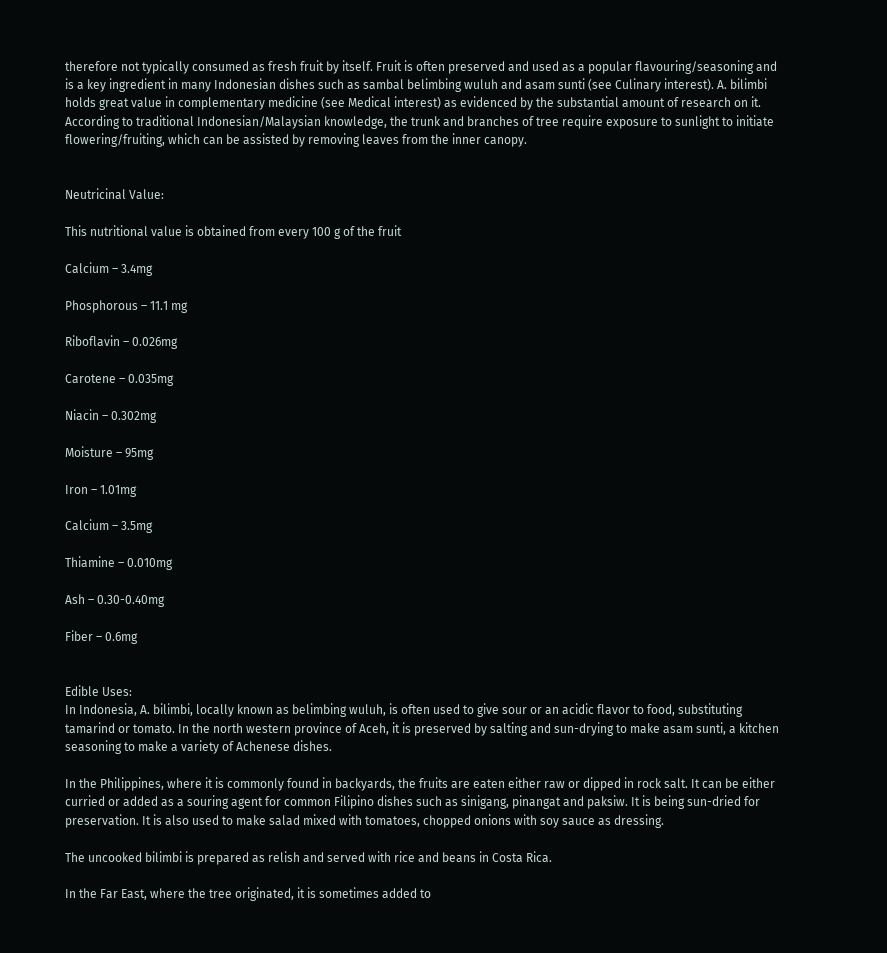therefore not typically consumed as fresh fruit by itself. Fruit is often preserved and used as a popular flavouring/seasoning and is a key ingredient in many Indonesian dishes such as sambal belimbing wuluh and asam sunti (see Culinary interest). A. bilimbi holds great value in complementary medicine (see Medical interest) as evidenced by the substantial amount of research on it. According to traditional Indonesian/Malaysian knowledge, the trunk and branches of tree require exposure to sunlight to initiate flowering/fruiting, which can be assisted by removing leaves from the inner canopy.


Neutricinal Value:

This nutritional value is obtained from every 100 g of the fruit

Calcium – 3.4mg

Phosphorous – 11.1 mg

Riboflavin – 0.026mg

Carotene – 0.035mg

Niacin – 0.302mg

Moisture – 95mg

Iron – 1.01mg

Calcium – 3.5mg

Thiamine – 0.010mg

Ash – 0.30-0.40mg

Fiber – 0.6mg


Edible Uses:
In Indonesia, A. bilimbi, locally known as belimbing wuluh, is often used to give sour or an acidic flavor to food, substituting tamarind or tomato. In the north western province of Aceh, it is preserved by salting and sun-drying to make asam sunti, a kitchen seasoning to make a variety of Achenese dishes.

In the Philippines, where it is commonly found in backyards, the fruits are eaten either raw or dipped in rock salt. It can be either curried or added as a souring agent for common Filipino dishes such as sinigang, pinangat and paksiw. It is being sun-dried for preservation. It is also used to make salad mixed with tomatoes, chopped onions with soy sauce as dressing.

The uncooked bilimbi is prepared as relish and served with rice and beans in Costa Rica.

In the Far East, where the tree originated, it is sometimes added to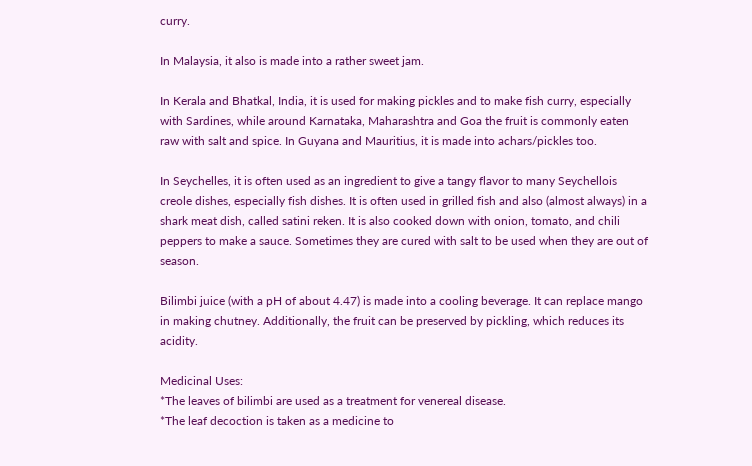curry.

In Malaysia, it also is made into a rather sweet jam.

In Kerala and Bhatkal, India, it is used for making pickles and to make fish curry, especially with Sardines, while around Karnataka, Maharashtra and Goa the fruit is commonly eaten raw with salt and spice. In Guyana and Mauritius, it is made into achars/pickles too.

In Seychelles, it is often used as an ingredient to give a tangy flavor to many Seychellois creole dishes, especially fish dishes. It is often used in grilled fish and also (almost always) in a shark meat dish, called satini reken. It is also cooked down with onion, tomato, and chili peppers to make a sauce. Sometimes they are cured with salt to be used when they are out of season.

Bilimbi juice (with a pH of about 4.47) is made into a cooling beverage. It can replace mango in making chutney. Additionally, the fruit can be preserved by pickling, which reduces its acidity.

Medicinal Uses:
*The leaves of bilimbi are used as a treatment for venereal disease.
*The leaf decoction is taken as a medicine to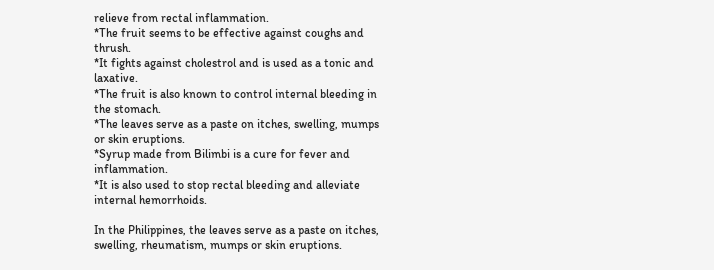relieve from rectal inflammation.
*The fruit seems to be effective against coughs and thrush.
*It fights against cholestrol and is used as a tonic and laxative.
*The fruit is also known to control internal bleeding in the stomach.
*The leaves serve as a paste on itches, swelling, mumps or skin eruptions.
*Syrup made from Bilimbi is a cure for fever and inflammation.
*It is also used to stop rectal bleeding and alleviate internal hemorrhoids.

In the Philippines, the leaves serve as a paste on itches, swelling, rheumatism, mumps or skin eruptions.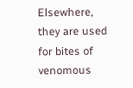Elsewhere, they are used for bites of venomous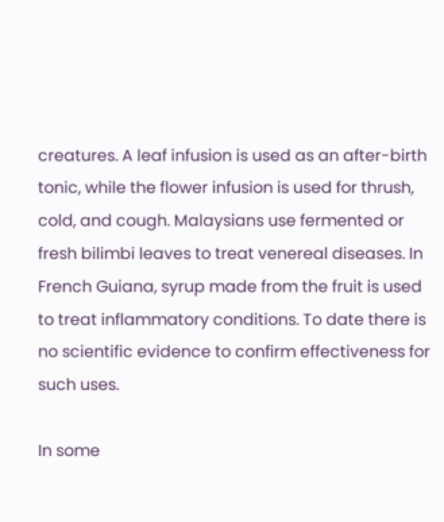creatures. A leaf infusion is used as an after-birth tonic, while the flower infusion is used for thrush, cold, and cough. Malaysians use fermented or fresh bilimbi leaves to treat venereal diseases. In French Guiana, syrup made from the fruit is used to treat inflammatory conditions. To date there is no scientific evidence to confirm effectiveness for such uses.

In some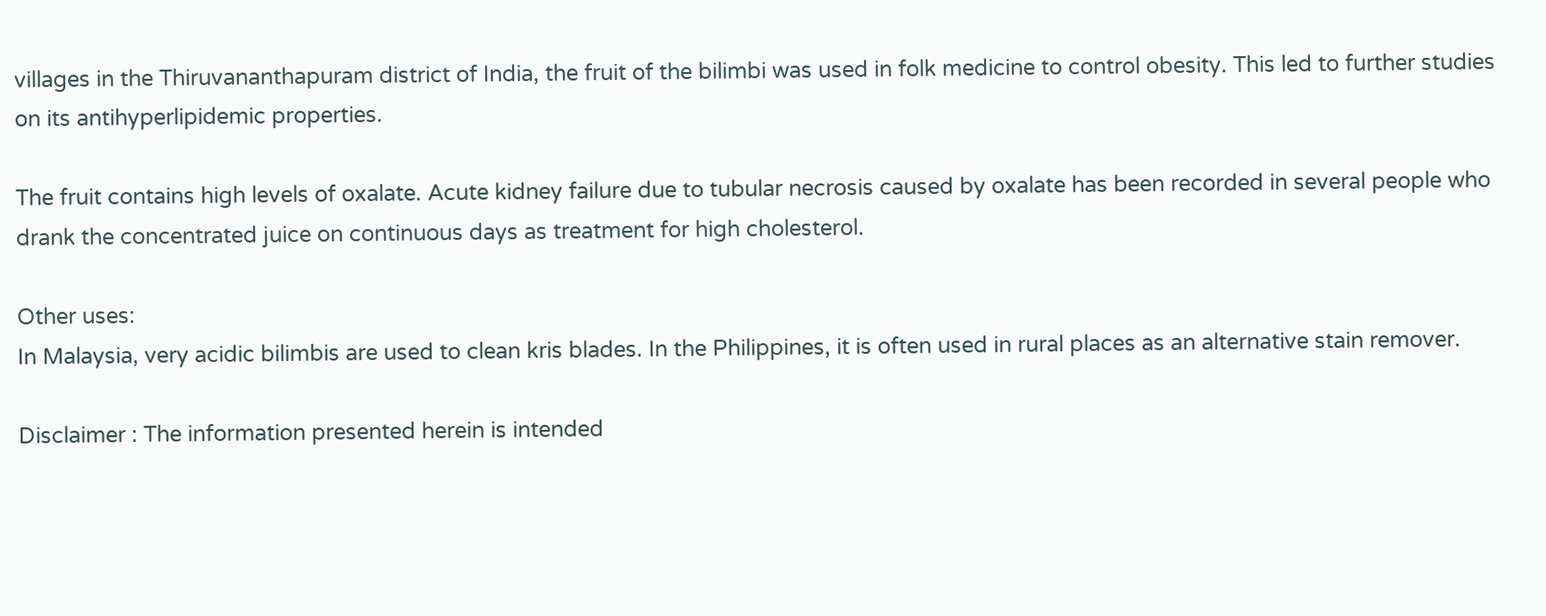villages in the Thiruvananthapuram district of India, the fruit of the bilimbi was used in folk medicine to control obesity. This led to further studies on its antihyperlipidemic properties.

The fruit contains high levels of oxalate. Acute kidney failure due to tubular necrosis caused by oxalate has been recorded in several people who drank the concentrated juice on continuous days as treatment for high cholesterol.

Other uses:
In Malaysia, very acidic bilimbis are used to clean kris blades. In the Philippines, it is often used in rural places as an alternative stain remover.

Disclaimer : The information presented herein is intended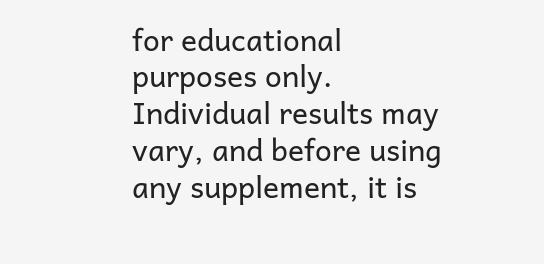for educational purposes only. Individual results may vary, and before using any supplement, it is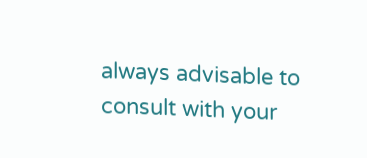always advisable to consult with your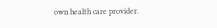own health care provider.